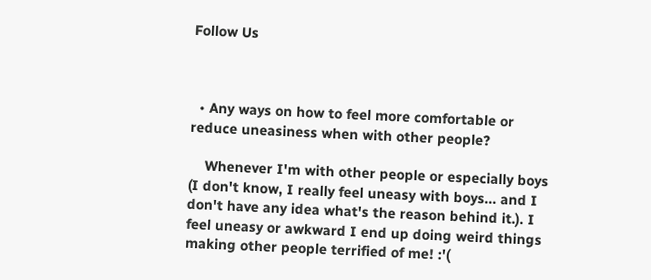Follow Us



  • Any ways on how to feel more comfortable or reduce uneasiness when with other people?

    Whenever I'm with other people or especially boys (I don't know, I really feel uneasy with boys... and I don't have any idea what's the reason behind it.). I feel uneasy or awkward I end up doing weird things making other people terrified of me! :'(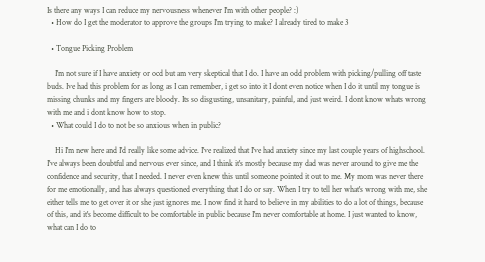Is there any ways I can reduce my nervousness whenever I'm with other people? :)
  • How do I get the moderator to approve the groups I'm trying to make? I already tired to make 3

  • Tongue Picking Problem

    I'm not sure if I have anxiety or ocd but am very skeptical that I do. I have an odd problem with picking/pulling off taste buds. Ive had this problem for as long as I can remember, i get so into it I dont even notice when I do it until my tongue is missing chunks and my fingers are bloody. Its so disgusting, unsanitary, painful, and just weird. I dont know whats wrong with me and i dont know how to stop.
  • What could I do to not be so anxious when in public?

    Hi I'm new here and I'd really like some advice. I've realized that I've had anxiety since my last couple years of highschool. I've always been doubtful and nervous ever since, and I think it's mostly because my dad was never around to give me the confidence and security, that I needed. I never even knew this until someone pointed it out to me. My mom was never there for me emotionally, and has always questioned everything that I do or say. When I try to tell her what's wrong with me, she either tells me to get over it or she just ignores me. I now find it hard to believe in my abilities to do a lot of things, because of this, and it's become difficult to be comfortable in public because I'm never comfortable at home. I just wanted to know, what can I do to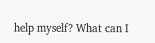help myself? What can I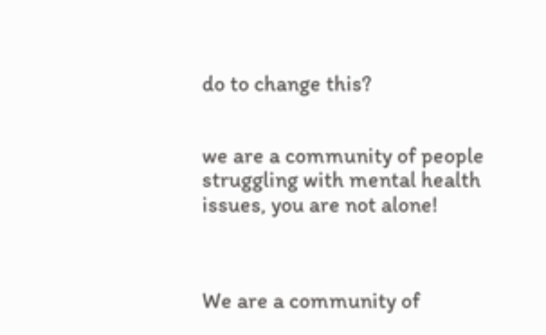do to change this?


we are a community of people struggling with mental health issues, you are not alone!



We are a community of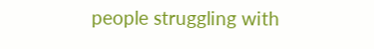people struggling with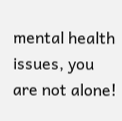mental health issues, you are not alone!